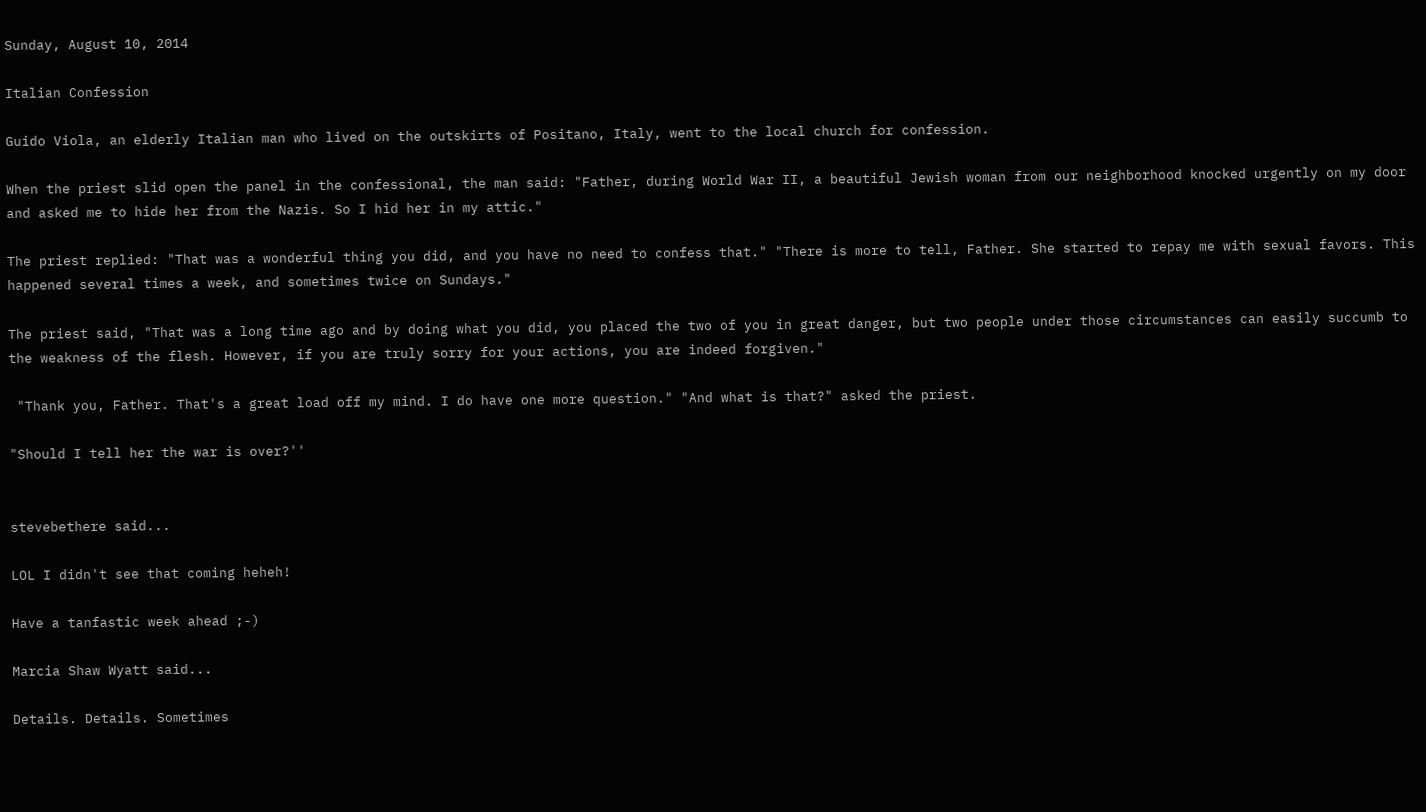Sunday, August 10, 2014

Italian Confession

Guido Viola, an elderly Italian man who lived on the outskirts of Positano, Italy, went to the local church for confession.

When the priest slid open the panel in the confessional, the man said: "Father, during World War II, a beautiful Jewish woman from our neighborhood knocked urgently on my door and asked me to hide her from the Nazis. So I hid her in my attic."

The priest replied: "That was a wonderful thing you did, and you have no need to confess that." "There is more to tell, Father. She started to repay me with sexual favors. This happened several times a week, and sometimes twice on Sundays."

The priest said, "That was a long time ago and by doing what you did, you placed the two of you in great danger, but two people under those circumstances can easily succumb to the weakness of the flesh. However, if you are truly sorry for your actions, you are indeed forgiven."

 "Thank you, Father. That's a great load off my mind. I do have one more question." "And what is that?" asked the priest.

"Should I tell her the war is over?''


stevebethere said...

LOL I didn't see that coming heheh!

Have a tanfastic week ahead ;-)

Marcia Shaw Wyatt said...

Details. Details. Sometimes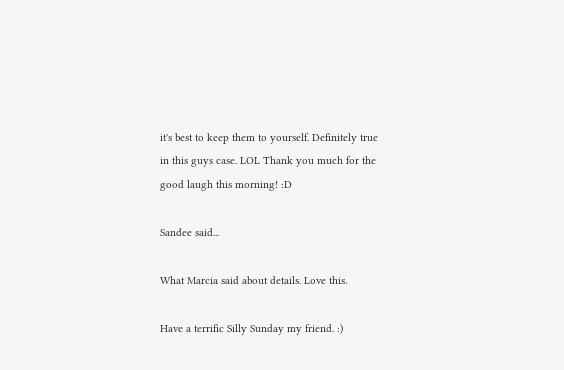it's best to keep them to yourself. Definitely true in this guys case. LOL Thank you much for the good laugh this morning! :D

Sandee said...

What Marcia said about details. Love this.

Have a terrific Silly Sunday my friend. :)